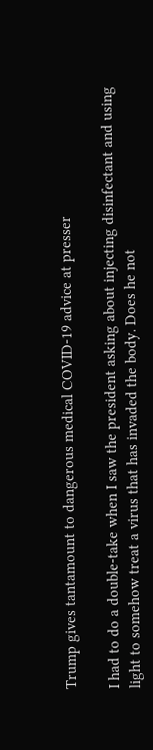Trump gives tantamount to dangerous medical COVID-19 advice at presser

I had to do a double-take when I saw the president asking about injecting disinfectant and using light to somehow treat a virus that has invaded the body. Does he not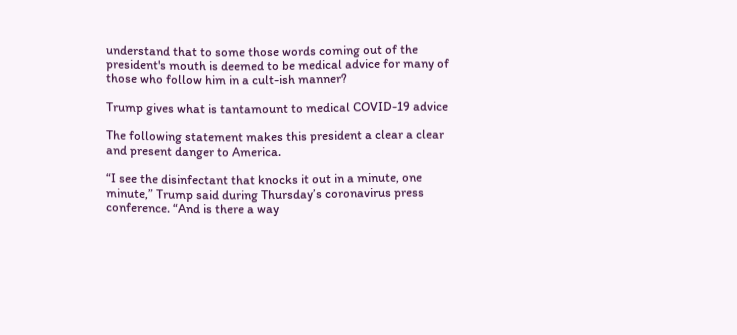understand that to some those words coming out of the president's mouth is deemed to be medical advice for many of those who follow him in a cult-ish manner?

Trump gives what is tantamount to medical COVID-19 advice

The following statement makes this president a clear a clear and present danger to America.

“I see the disinfectant that knocks it out in a minute, one minute,” Trump said during Thursday’s coronavirus press conference. “And is there a way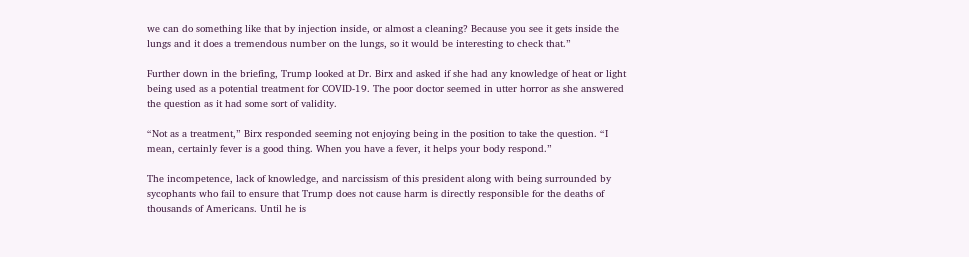we can do something like that by injection inside, or almost a cleaning? Because you see it gets inside the lungs and it does a tremendous number on the lungs, so it would be interesting to check that.”

Further down in the briefing, Trump looked at Dr. Birx and asked if she had any knowledge of heat or light being used as a potential treatment for COVID-19. The poor doctor seemed in utter horror as she answered the question as it had some sort of validity.

“Not as a treatment,” Birx responded seeming not enjoying being in the position to take the question. “I mean, certainly fever is a good thing. When you have a fever, it helps your body respond.”

The incompetence, lack of knowledge, and narcissism of this president along with being surrounded by sycophants who fail to ensure that Trump does not cause harm is directly responsible for the deaths of thousands of Americans. Until he is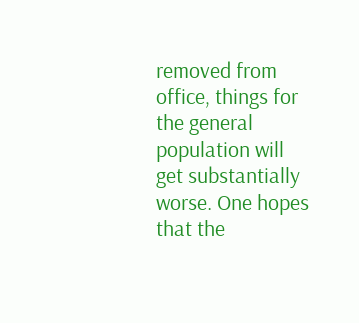removed from office, things for the general population will get substantially worse. One hopes that the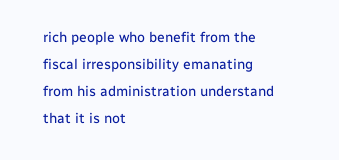rich people who benefit from the fiscal irresponsibility emanating from his administration understand that it is not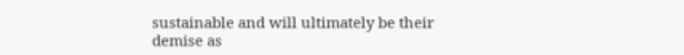sustainable and will ultimately be their demise as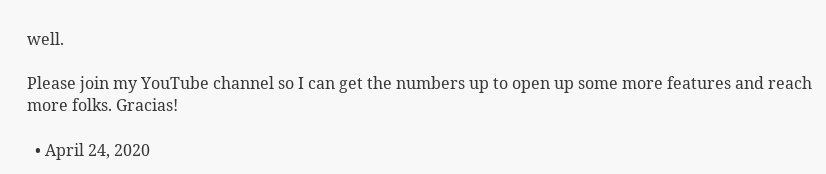well.

Please join my YouTube channel so I can get the numbers up to open up some more features and reach more folks. Gracias!

  • April 24, 2020